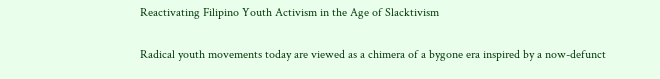Reactivating Filipino Youth Activism in the Age of Slacktivism


Radical youth movements today are viewed as a chimera of a bygone era inspired by a now-defunct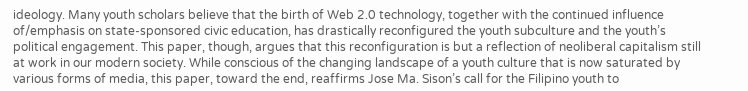ideology. Many youth scholars believe that the birth of Web 2.0 technology, together with the continued influence of/emphasis on state-sponsored civic education, has drastically reconfigured the youth subculture and the youth’s political engagement. This paper, though, argues that this reconfiguration is but a reflection of neoliberal capitalism still at work in our modern society. While conscious of the changing landscape of a youth culture that is now saturated by various forms of media, this paper, toward the end, reaffirms Jose Ma. Sison’s call for the Filipino youth to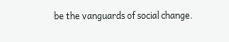be the vanguards of social change.